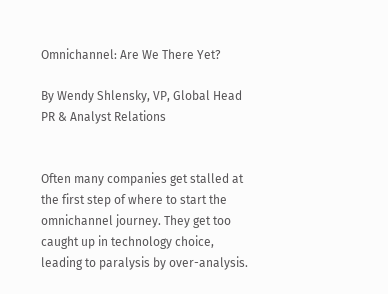Omnichannel: Are We There Yet?

By Wendy Shlensky, VP, Global Head PR & Analyst Relations


Often many companies get stalled at the first step of where to start the omnichannel journey. They get too caught up in technology choice, leading to paralysis by over-analysis.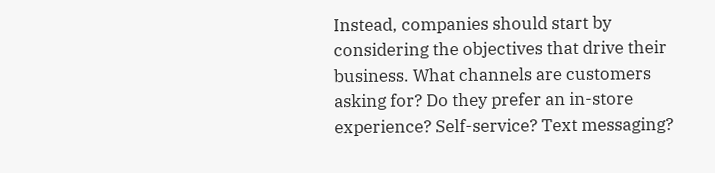Instead, companies should start by considering the objectives that drive their business. What channels are customers asking for? Do they prefer an in-store experience? Self-service? Text messaging?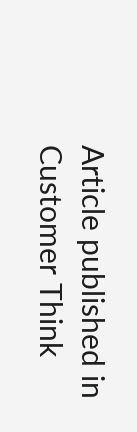Article published in Customer Think